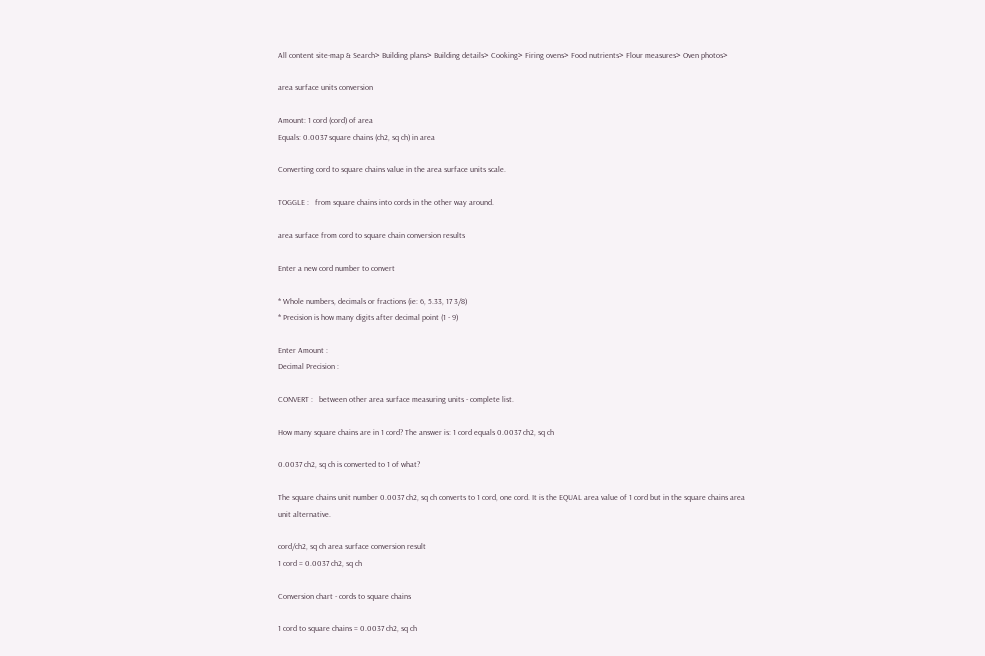All content site-map & Search> Building plans> Building details> Cooking> Firing ovens> Food nutrients> Flour measures> Oven photos>

area surface units conversion

Amount: 1 cord (cord) of area
Equals: 0.0037 square chains (ch2, sq ch) in area

Converting cord to square chains value in the area surface units scale.

TOGGLE :   from square chains into cords in the other way around.

area surface from cord to square chain conversion results

Enter a new cord number to convert

* Whole numbers, decimals or fractions (ie: 6, 5.33, 17 3/8)
* Precision is how many digits after decimal point (1 - 9)

Enter Amount :
Decimal Precision :

CONVERT :   between other area surface measuring units - complete list.

How many square chains are in 1 cord? The answer is: 1 cord equals 0.0037 ch2, sq ch

0.0037 ch2, sq ch is converted to 1 of what?

The square chains unit number 0.0037 ch2, sq ch converts to 1 cord, one cord. It is the EQUAL area value of 1 cord but in the square chains area unit alternative.

cord/ch2, sq ch area surface conversion result
1 cord = 0.0037 ch2, sq ch

Conversion chart - cords to square chains

1 cord to square chains = 0.0037 ch2, sq ch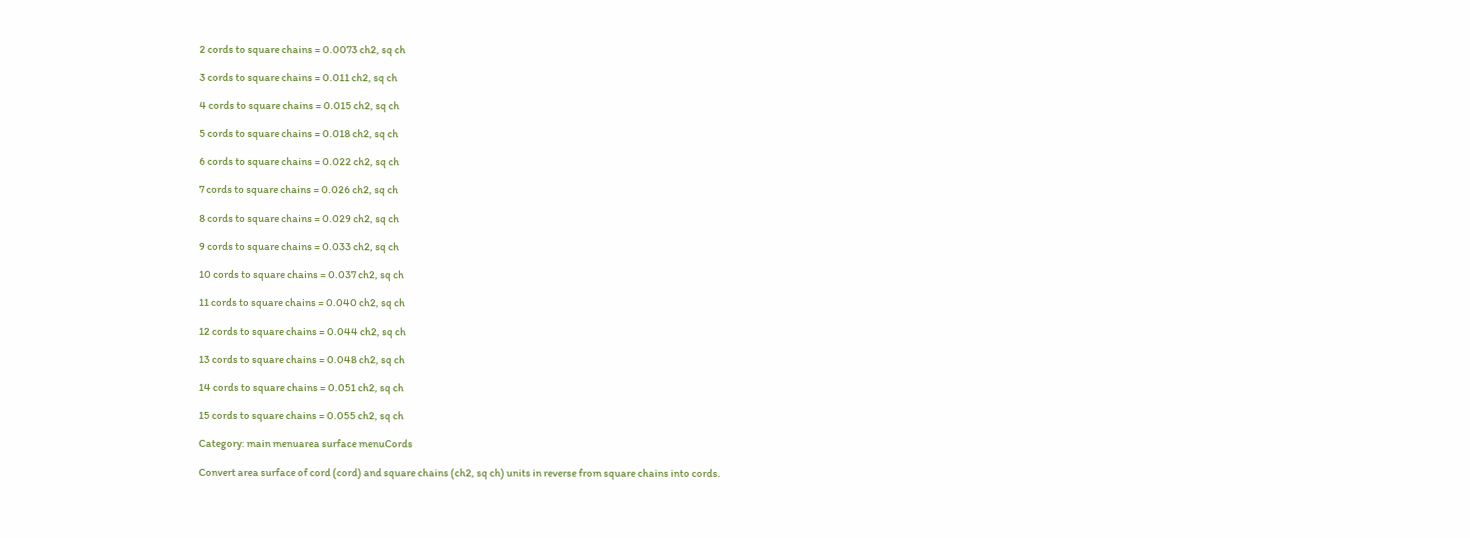2 cords to square chains = 0.0073 ch2, sq ch

3 cords to square chains = 0.011 ch2, sq ch

4 cords to square chains = 0.015 ch2, sq ch

5 cords to square chains = 0.018 ch2, sq ch

6 cords to square chains = 0.022 ch2, sq ch

7 cords to square chains = 0.026 ch2, sq ch

8 cords to square chains = 0.029 ch2, sq ch

9 cords to square chains = 0.033 ch2, sq ch

10 cords to square chains = 0.037 ch2, sq ch

11 cords to square chains = 0.040 ch2, sq ch

12 cords to square chains = 0.044 ch2, sq ch

13 cords to square chains = 0.048 ch2, sq ch

14 cords to square chains = 0.051 ch2, sq ch

15 cords to square chains = 0.055 ch2, sq ch

Category: main menuarea surface menuCords

Convert area surface of cord (cord) and square chains (ch2, sq ch) units in reverse from square chains into cords.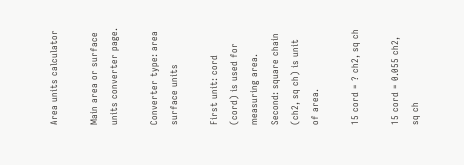Area units calculator

Main area or surface units converter page.

Converter type: area surface units

First unit: cord (cord) is used for measuring area.
Second: square chain (ch2, sq ch) is unit of area.

15 cord = ? ch2, sq ch

15 cord = 0.055 ch2, sq ch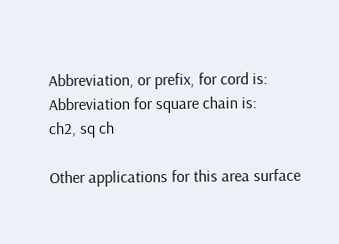Abbreviation, or prefix, for cord is:
Abbreviation for square chain is:
ch2, sq ch

Other applications for this area surface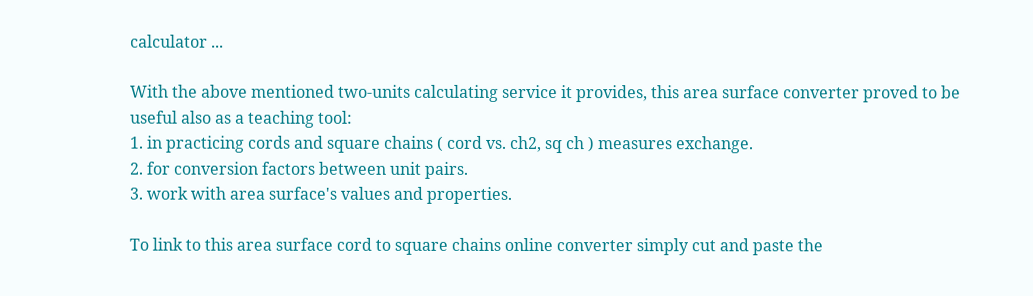calculator ...

With the above mentioned two-units calculating service it provides, this area surface converter proved to be useful also as a teaching tool:
1. in practicing cords and square chains ( cord vs. ch2, sq ch ) measures exchange.
2. for conversion factors between unit pairs.
3. work with area surface's values and properties.

To link to this area surface cord to square chains online converter simply cut and paste the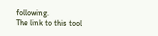following.
The link to this tool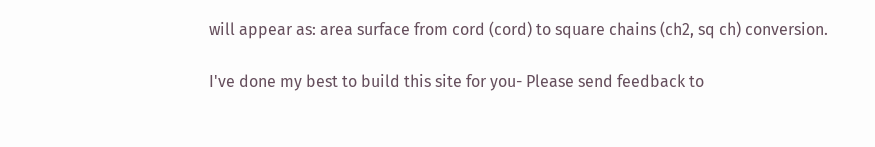will appear as: area surface from cord (cord) to square chains (ch2, sq ch) conversion.

I've done my best to build this site for you- Please send feedback to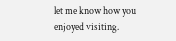let me know how you enjoyed visiting.